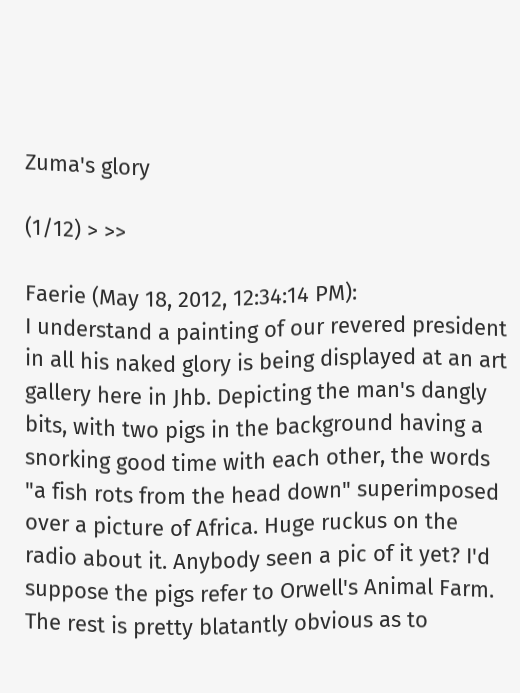Zuma's glory

(1/12) > >>

Faerie (May 18, 2012, 12:34:14 PM):
I understand a painting of our revered president in all his naked glory is being displayed at an art gallery here in Jhb. Depicting the man's dangly bits, with two pigs in the background having a snorking good time with each other, the words "a fish rots from the head down" superimposed over a picture of Africa. Huge ruckus on the radio about it. Anybody seen a pic of it yet? I'd suppose the pigs refer to Orwell's Animal Farm. The rest is pretty blatantly obvious as to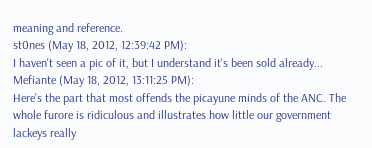meaning and reference.
st0nes (May 18, 2012, 12:39:42 PM):
I haven't seen a pic of it, but I understand it's been sold already...
Mefiante (May 18, 2012, 13:11:25 PM):
Here’s the part that most offends the picayune minds of the ANC. The whole furore is ridiculous and illustrates how little our government lackeys really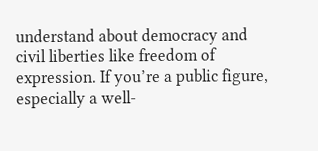understand about democracy and civil liberties like freedom of expression. If you’re a public figure, especially a well-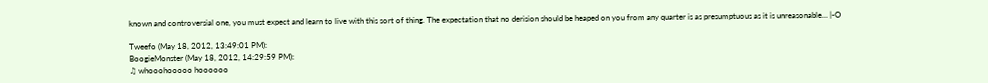known and controversial one, you must expect and learn to live with this sort of thing. The expectation that no derision should be heaped on you from any quarter is as presumptuous as it is unreasonable… |-O

Tweefo (May 18, 2012, 13:49:01 PM):
BoogieMonster (May 18, 2012, 14:29:59 PM):
♫ whooohooooo hoooooo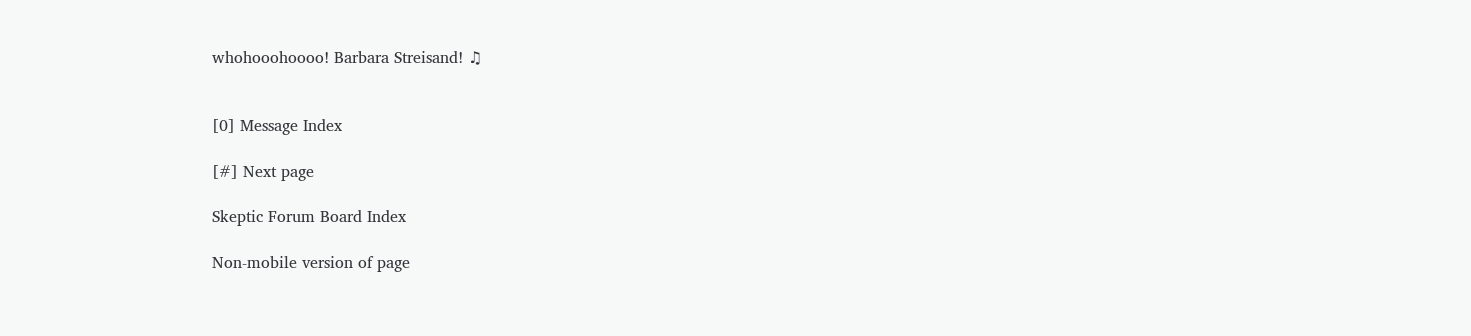whohooohoooo! Barbara Streisand! ♫


[0] Message Index

[#] Next page

Skeptic Forum Board Index

Non-mobile version of page